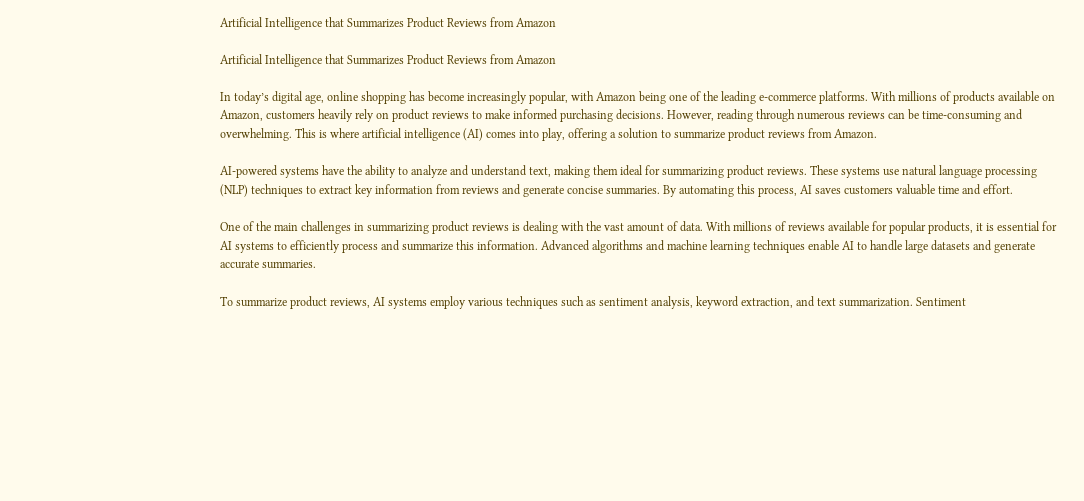Artificial Intelligence that Summarizes Product Reviews from Amazon

Artificial Intelligence that Summarizes Product Reviews from Amazon

In today’s digital age, online shopping has become increasingly popular, with Amazon being one of the leading e-commerce platforms. With millions of products available on Amazon, customers heavily rely on product reviews to make informed purchasing decisions. However, reading through numerous reviews can be time-consuming and overwhelming. This is where artificial intelligence (AI) comes into play, offering a solution to summarize product reviews from Amazon.

AI-powered systems have the ability to analyze and understand text, making them ideal for summarizing product reviews. These systems use natural language processing (NLP) techniques to extract key information from reviews and generate concise summaries. By automating this process, AI saves customers valuable time and effort.

One of the main challenges in summarizing product reviews is dealing with the vast amount of data. With millions of reviews available for popular products, it is essential for AI systems to efficiently process and summarize this information. Advanced algorithms and machine learning techniques enable AI to handle large datasets and generate accurate summaries.

To summarize product reviews, AI systems employ various techniques such as sentiment analysis, keyword extraction, and text summarization. Sentiment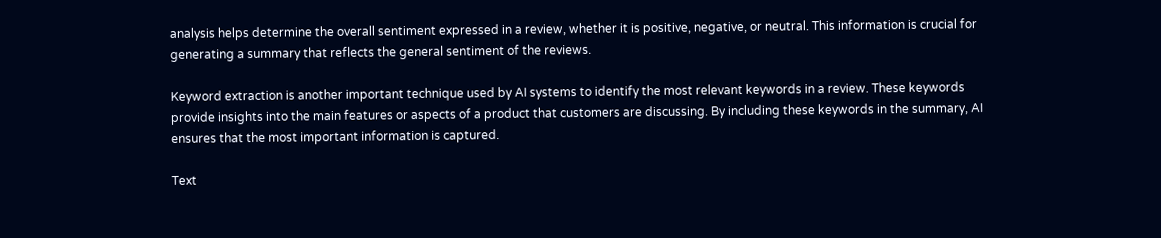analysis helps determine the overall sentiment expressed in a review, whether it is positive, negative, or neutral. This information is crucial for generating a summary that reflects the general sentiment of the reviews.

Keyword extraction is another important technique used by AI systems to identify the most relevant keywords in a review. These keywords provide insights into the main features or aspects of a product that customers are discussing. By including these keywords in the summary, AI ensures that the most important information is captured.

Text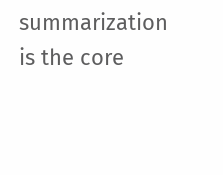summarization is the core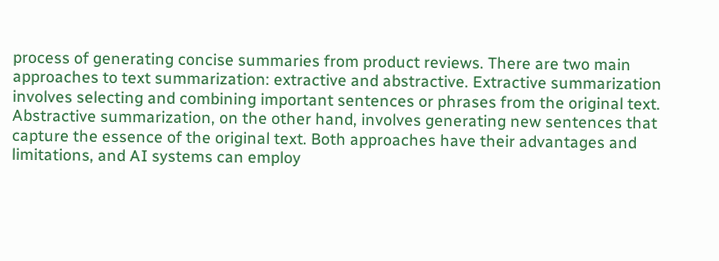process of generating concise summaries from product reviews. There are two main approaches to text summarization: extractive and abstractive. Extractive summarization involves selecting and combining important sentences or phrases from the original text. Abstractive summarization, on the other hand, involves generating new sentences that capture the essence of the original text. Both approaches have their advantages and limitations, and AI systems can employ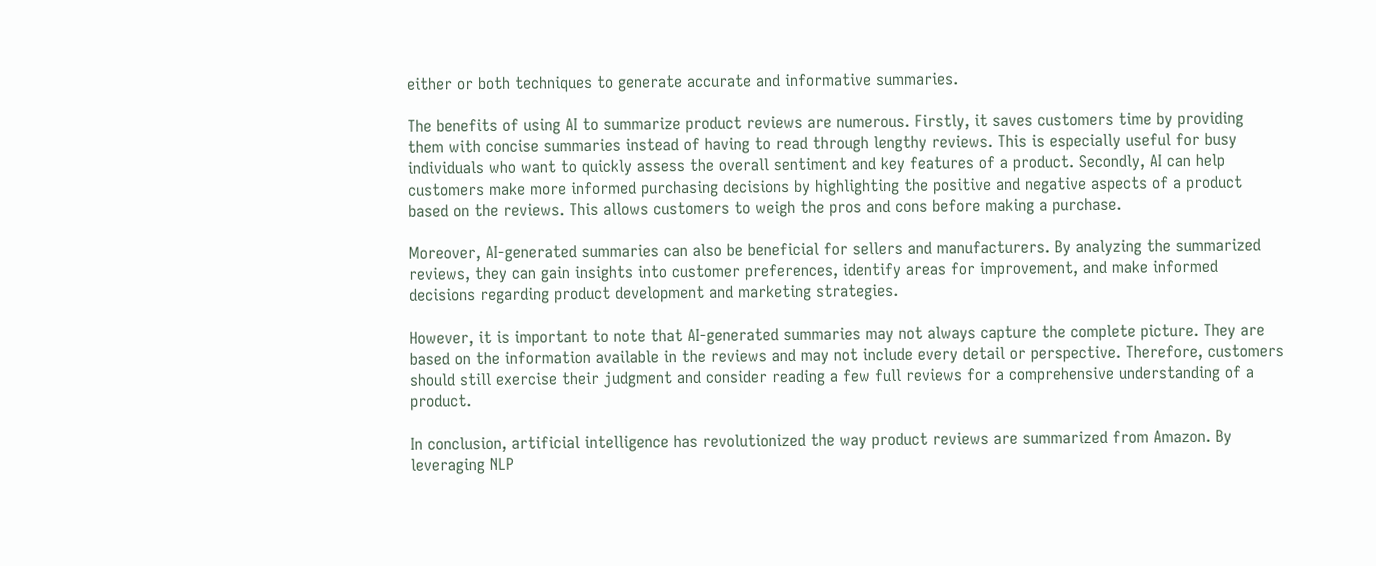either or both techniques to generate accurate and informative summaries.

The benefits of using AI to summarize product reviews are numerous. Firstly, it saves customers time by providing them with concise summaries instead of having to read through lengthy reviews. This is especially useful for busy individuals who want to quickly assess the overall sentiment and key features of a product. Secondly, AI can help customers make more informed purchasing decisions by highlighting the positive and negative aspects of a product based on the reviews. This allows customers to weigh the pros and cons before making a purchase.

Moreover, AI-generated summaries can also be beneficial for sellers and manufacturers. By analyzing the summarized reviews, they can gain insights into customer preferences, identify areas for improvement, and make informed decisions regarding product development and marketing strategies.

However, it is important to note that AI-generated summaries may not always capture the complete picture. They are based on the information available in the reviews and may not include every detail or perspective. Therefore, customers should still exercise their judgment and consider reading a few full reviews for a comprehensive understanding of a product.

In conclusion, artificial intelligence has revolutionized the way product reviews are summarized from Amazon. By leveraging NLP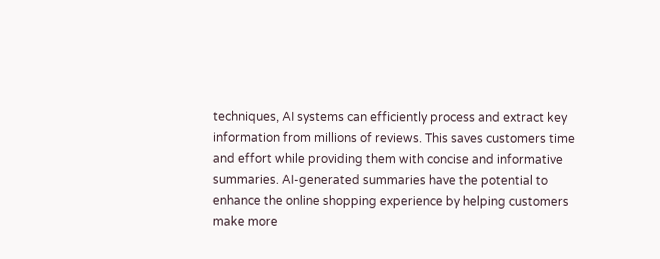techniques, AI systems can efficiently process and extract key information from millions of reviews. This saves customers time and effort while providing them with concise and informative summaries. AI-generated summaries have the potential to enhance the online shopping experience by helping customers make more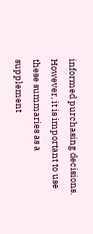informed purchasing decisions. However, it is important to use these summaries as a supplement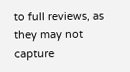to full reviews, as they may not capture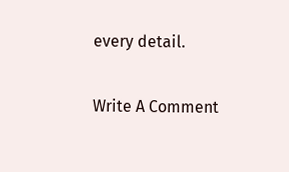every detail.

Write A Comment